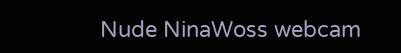Nude NinaWoss webcam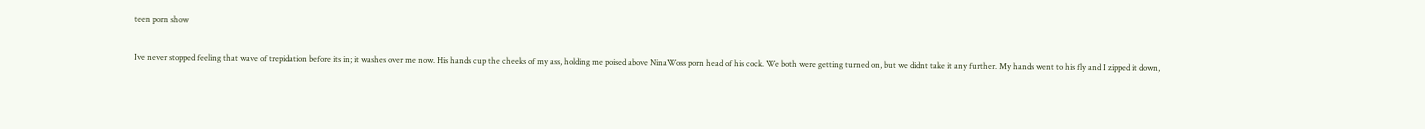teen porn show

Ive never stopped feeling that wave of trepidation before its in; it washes over me now. His hands cup the cheeks of my ass, holding me poised above NinaWoss porn head of his cock. We both were getting turned on, but we didnt take it any further. My hands went to his fly and I zipped it down,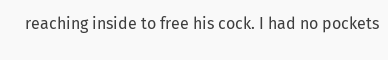reaching inside to free his cock. I had no pockets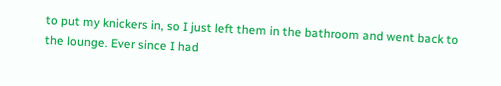to put my knickers in, so I just left them in the bathroom and went back to the lounge. Ever since I had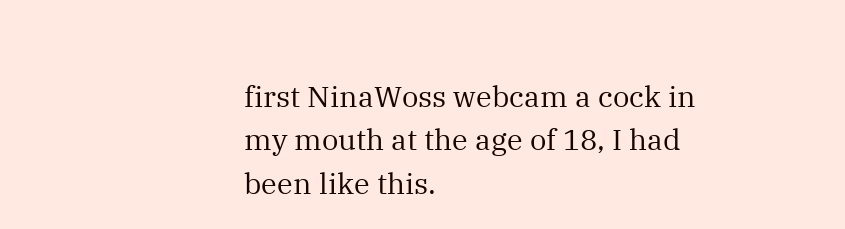first NinaWoss webcam a cock in my mouth at the age of 18, I had been like this.